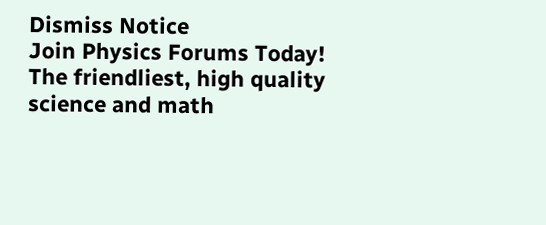Dismiss Notice
Join Physics Forums Today!
The friendliest, high quality science and math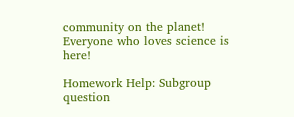community on the planet! Everyone who loves science is here!

Homework Help: Subgroup question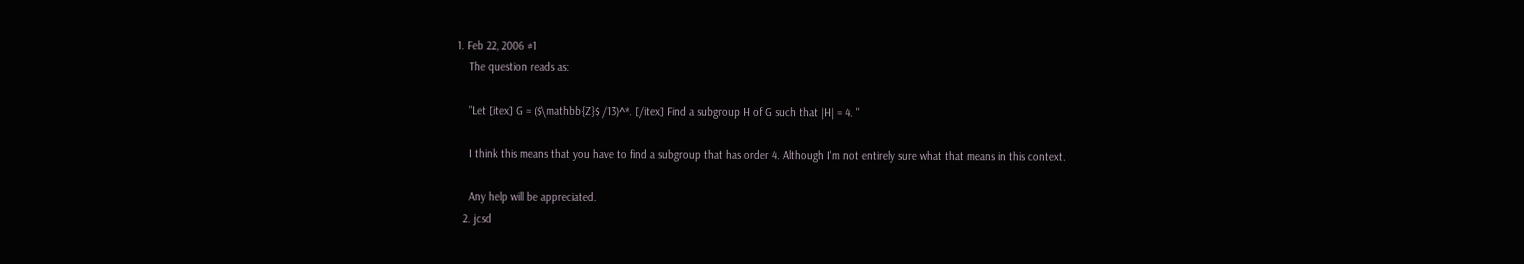1. Feb 22, 2006 #1
    The question reads as:

    "Let [itex] G = ($\mathbb{Z}$ /13)^*. [/itex] Find a subgroup H of G such that |H| = 4. "

    I think this means that you have to find a subgroup that has order 4. Although I'm not entirely sure what that means in this context.

    Any help will be appreciated.
  2. jcsd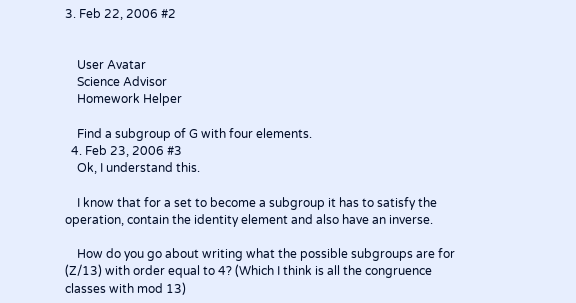3. Feb 22, 2006 #2


    User Avatar
    Science Advisor
    Homework Helper

    Find a subgroup of G with four elements.
  4. Feb 23, 2006 #3
    Ok, I understand this.

    I know that for a set to become a subgroup it has to satisfy the operation, contain the identity element and also have an inverse.

    How do you go about writing what the possible subgroups are for (Z/13) with order equal to 4? (Which I think is all the congruence classes with mod 13)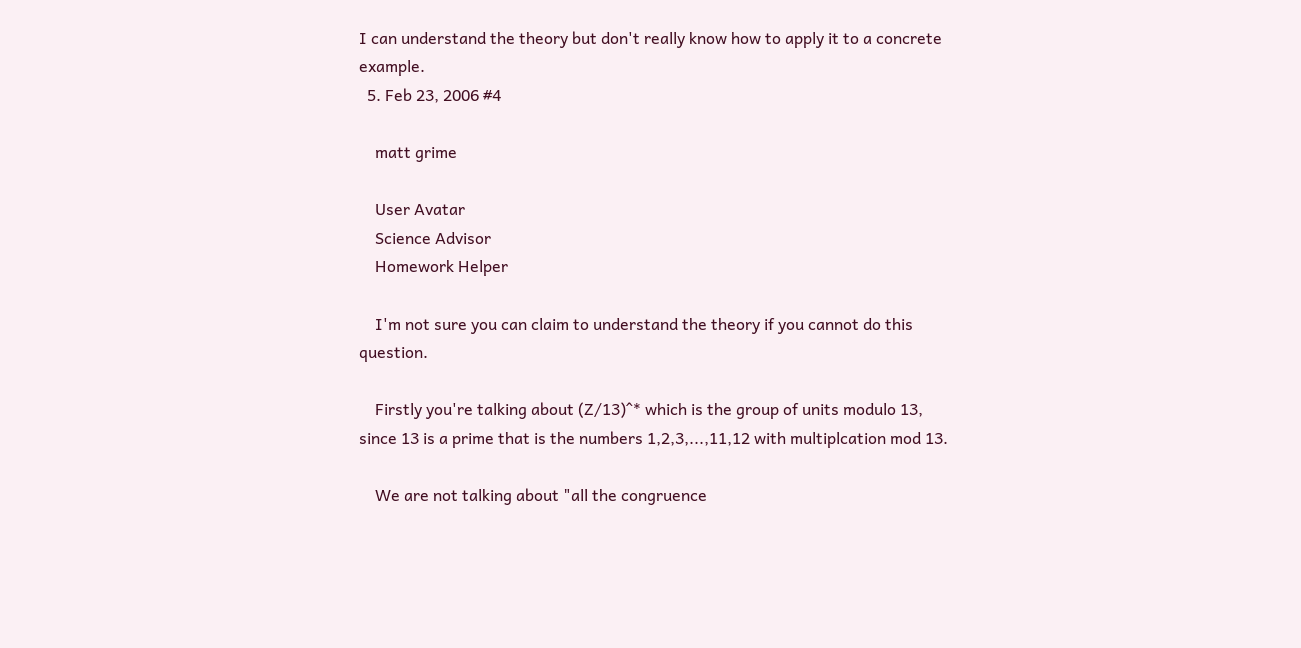I can understand the theory but don't really know how to apply it to a concrete example.
  5. Feb 23, 2006 #4

    matt grime

    User Avatar
    Science Advisor
    Homework Helper

    I'm not sure you can claim to understand the theory if you cannot do this question.

    Firstly you're talking about (Z/13)^* which is the group of units modulo 13, since 13 is a prime that is the numbers 1,2,3,...,11,12 with multiplcation mod 13.

    We are not talking about "all the congruence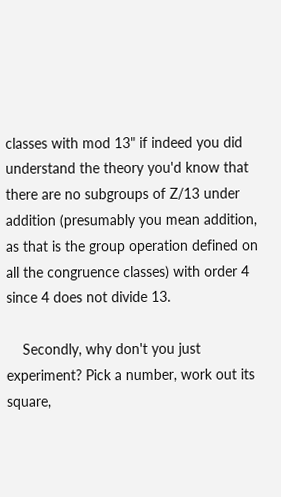classes with mod 13" if indeed you did understand the theory you'd know that there are no subgroups of Z/13 under addition (presumably you mean addition, as that is the group operation defined on all the congruence classes) with order 4 since 4 does not divide 13.

    Secondly, why don't you just experiment? Pick a number, work out its square,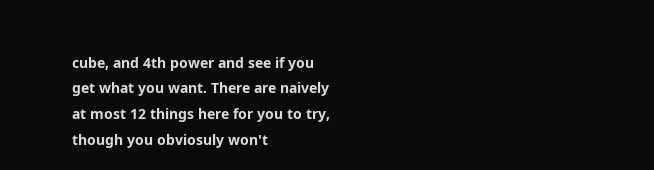cube, and 4th power and see if you get what you want. There are naively at most 12 things here for you to try, though you obviosuly won't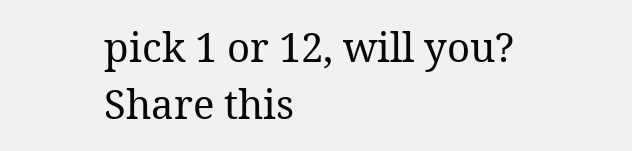pick 1 or 12, will you?
Share this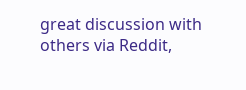great discussion with others via Reddit,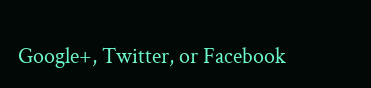Google+, Twitter, or Facebook